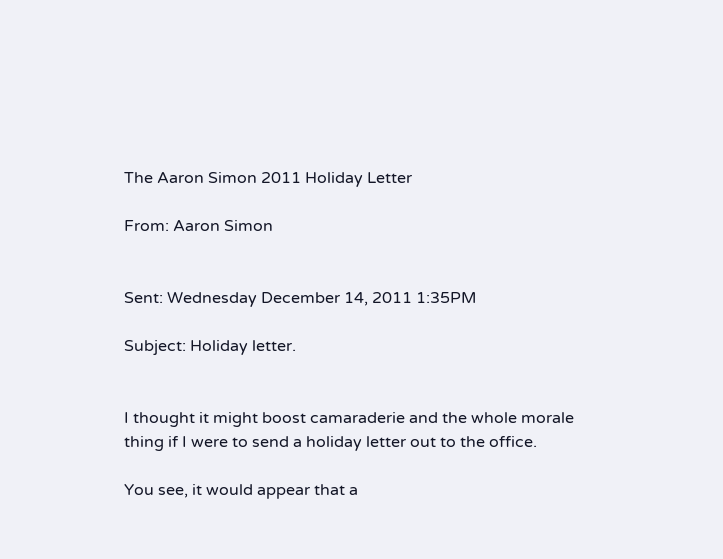The Aaron Simon 2011 Holiday Letter

From: Aaron Simon


Sent: Wednesday December 14, 2011 1:35PM

Subject: Holiday letter.


I thought it might boost camaraderie and the whole morale thing if I were to send a holiday letter out to the office.

You see, it would appear that a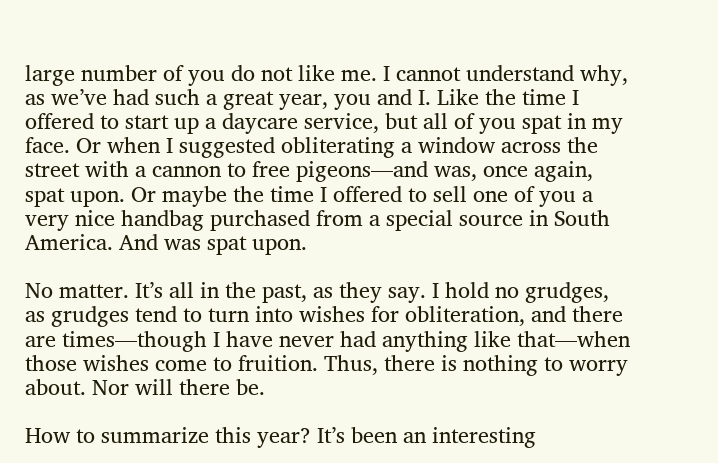large number of you do not like me. I cannot understand why, as we’ve had such a great year, you and I. Like the time I offered to start up a daycare service, but all of you spat in my face. Or when I suggested obliterating a window across the street with a cannon to free pigeons—and was, once again, spat upon. Or maybe the time I offered to sell one of you a very nice handbag purchased from a special source in South America. And was spat upon.

No matter. It’s all in the past, as they say. I hold no grudges, as grudges tend to turn into wishes for obliteration, and there are times—though I have never had anything like that—when those wishes come to fruition. Thus, there is nothing to worry about. Nor will there be.

How to summarize this year? It’s been an interesting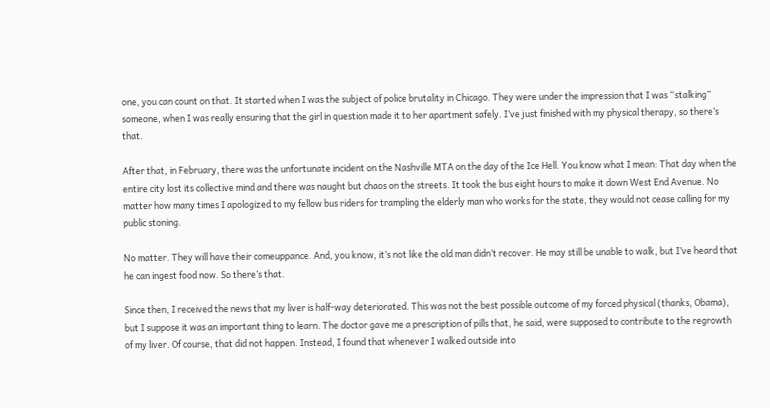one, you can count on that. It started when I was the subject of police brutality in Chicago. They were under the impression that I was “stalking” someone, when I was really ensuring that the girl in question made it to her apartment safely. I’ve just finished with my physical therapy, so there’s that.

After that, in February, there was the unfortunate incident on the Nashville MTA on the day of the Ice Hell. You know what I mean: That day when the entire city lost its collective mind and there was naught but chaos on the streets. It took the bus eight hours to make it down West End Avenue. No matter how many times I apologized to my fellow bus riders for trampling the elderly man who works for the state, they would not cease calling for my public stoning.

No matter. They will have their comeuppance. And, you know, it’s not like the old man didn’t recover. He may still be unable to walk, but I’ve heard that he can ingest food now. So there’s that.

Since then, I received the news that my liver is half-way deteriorated. This was not the best possible outcome of my forced physical (thanks, Obama), but I suppose it was an important thing to learn. The doctor gave me a prescription of pills that, he said, were supposed to contribute to the regrowth of my liver. Of course, that did not happen. Instead, I found that whenever I walked outside into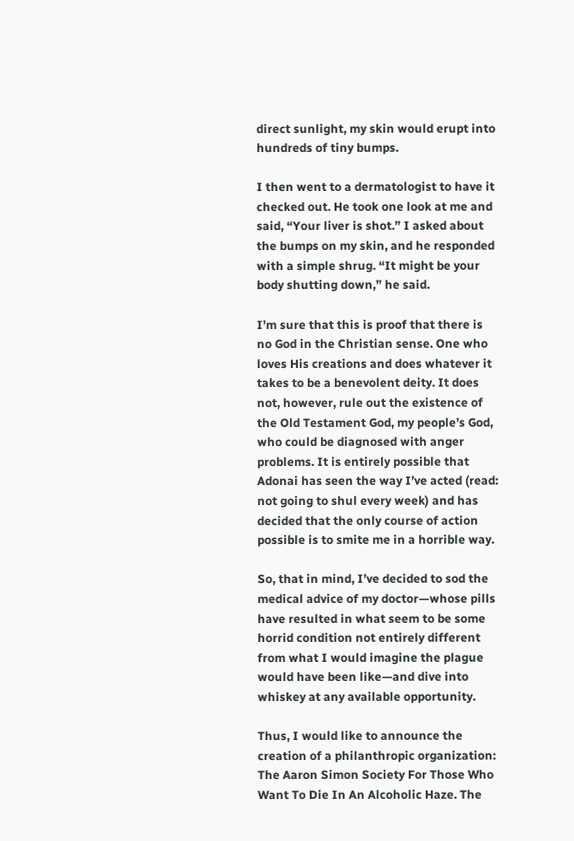direct sunlight, my skin would erupt into hundreds of tiny bumps.

I then went to a dermatologist to have it checked out. He took one look at me and said, “Your liver is shot.” I asked about the bumps on my skin, and he responded with a simple shrug. “It might be your body shutting down,” he said.

I’m sure that this is proof that there is no God in the Christian sense. One who loves His creations and does whatever it takes to be a benevolent deity. It does not, however, rule out the existence of the Old Testament God, my people’s God, who could be diagnosed with anger problems. It is entirely possible that Adonai has seen the way I’ve acted (read: not going to shul every week) and has decided that the only course of action possible is to smite me in a horrible way.

So, that in mind, I’ve decided to sod the medical advice of my doctor—whose pills have resulted in what seem to be some horrid condition not entirely different from what I would imagine the plague would have been like—and dive into whiskey at any available opportunity.

Thus, I would like to announce the creation of a philanthropic organization: The Aaron Simon Society For Those Who Want To Die In An Alcoholic Haze. The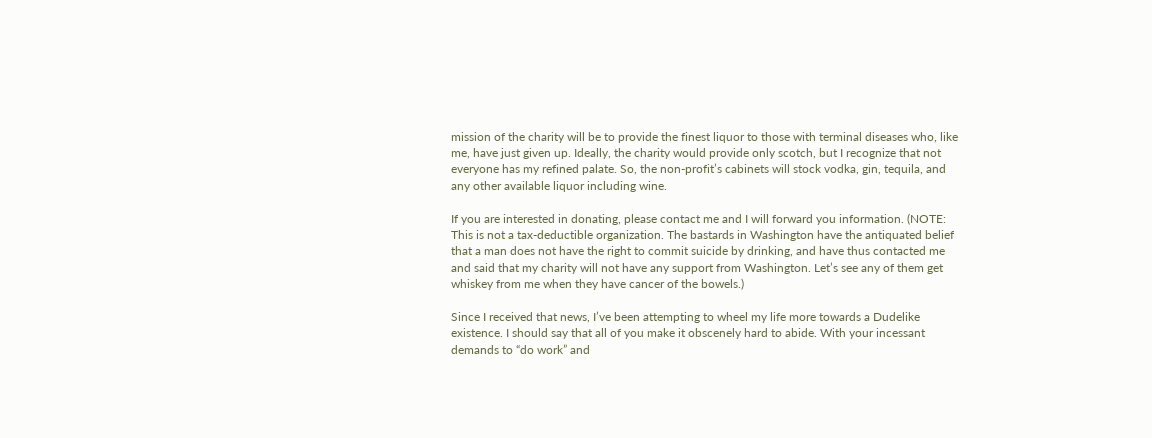mission of the charity will be to provide the finest liquor to those with terminal diseases who, like me, have just given up. Ideally, the charity would provide only scotch, but I recognize that not everyone has my refined palate. So, the non-profit’s cabinets will stock vodka, gin, tequila, and any other available liquor including wine.

If you are interested in donating, please contact me and I will forward you information. (NOTE: This is not a tax-deductible organization. The bastards in Washington have the antiquated belief that a man does not have the right to commit suicide by drinking, and have thus contacted me and said that my charity will not have any support from Washington. Let’s see any of them get whiskey from me when they have cancer of the bowels.)

Since I received that news, I’ve been attempting to wheel my life more towards a Dudelike existence. I should say that all of you make it obscenely hard to abide. With your incessant demands to “do work” and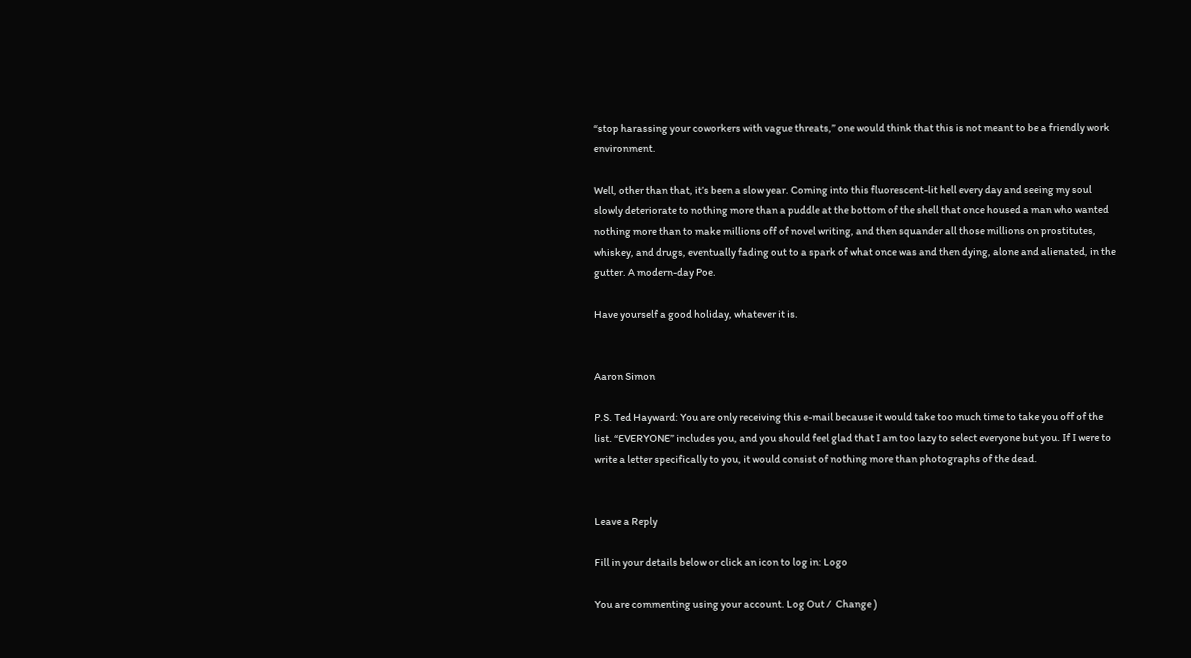“stop harassing your coworkers with vague threats,” one would think that this is not meant to be a friendly work environment.

Well, other than that, it’s been a slow year. Coming into this fluorescent-lit hell every day and seeing my soul slowly deteriorate to nothing more than a puddle at the bottom of the shell that once housed a man who wanted nothing more than to make millions off of novel writing, and then squander all those millions on prostitutes, whiskey, and drugs, eventually fading out to a spark of what once was and then dying, alone and alienated, in the gutter. A modern-day Poe.

Have yourself a good holiday, whatever it is.


Aaron Simon

P.S. Ted Hayward: You are only receiving this e-mail because it would take too much time to take you off of the list. “EVERYONE” includes you, and you should feel glad that I am too lazy to select everyone but you. If I were to write a letter specifically to you, it would consist of nothing more than photographs of the dead.


Leave a Reply

Fill in your details below or click an icon to log in: Logo

You are commenting using your account. Log Out /  Change )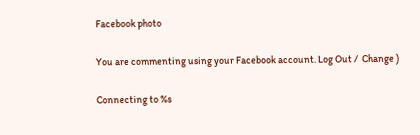Facebook photo

You are commenting using your Facebook account. Log Out /  Change )

Connecting to %s